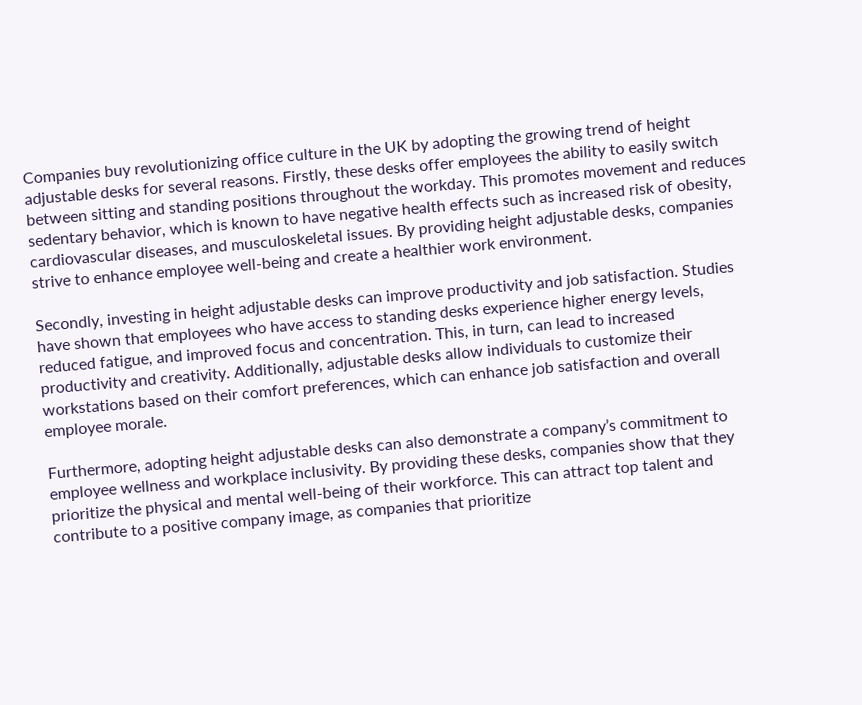Companies buy revolutionizing office culture in the UK by adopting the growing trend of height adjustable desks for several reasons. Firstly, these desks offer employees the ability to easily switch between sitting and standing positions throughout the workday. This promotes movement and reduces sedentary behavior, which is known to have negative health effects such as increased risk of obesity, cardiovascular diseases, and musculoskeletal issues. By providing height adjustable desks, companies strive to enhance employee well-being and create a healthier work environment.

Secondly, investing in height adjustable desks can improve productivity and job satisfaction. Studies have shown that employees who have access to standing desks experience higher energy levels, reduced fatigue, and improved focus and concentration. This, in turn, can lead to increased productivity and creativity. Additionally, adjustable desks allow individuals to customize their workstations based on their comfort preferences, which can enhance job satisfaction and overall employee morale.

Furthermore, adopting height adjustable desks can also demonstrate a company’s commitment to employee wellness and workplace inclusivity. By providing these desks, companies show that they prioritize the physical and mental well-being of their workforce. This can attract top talent and contribute to a positive company image, as companies that prioritize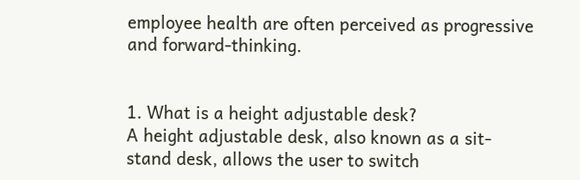employee health are often perceived as progressive and forward-thinking.


1. What is a height adjustable desk?
A height adjustable desk, also known as a sit-stand desk, allows the user to switch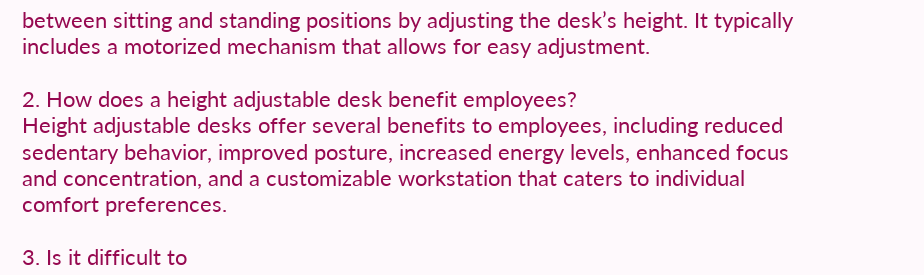between sitting and standing positions by adjusting the desk’s height. It typically includes a motorized mechanism that allows for easy adjustment.

2. How does a height adjustable desk benefit employees?
Height adjustable desks offer several benefits to employees, including reduced sedentary behavior, improved posture, increased energy levels, enhanced focus and concentration, and a customizable workstation that caters to individual comfort preferences.

3. Is it difficult to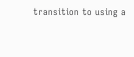transition to using a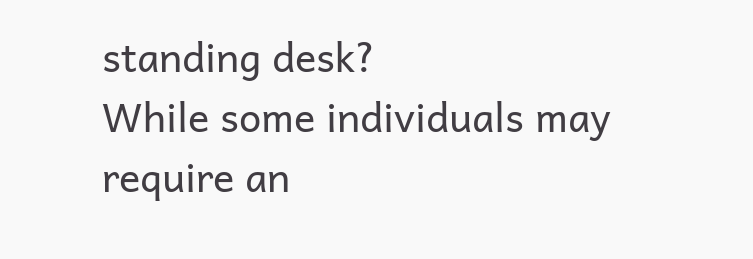standing desk?
While some individuals may require an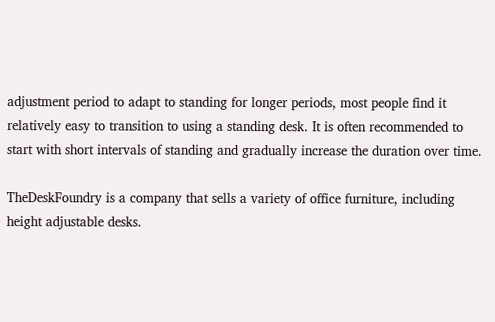adjustment period to adapt to standing for longer periods, most people find it relatively easy to transition to using a standing desk. It is often recommended to start with short intervals of standing and gradually increase the duration over time.

TheDeskFoundry is a company that sells a variety of office furniture, including height adjustable desks.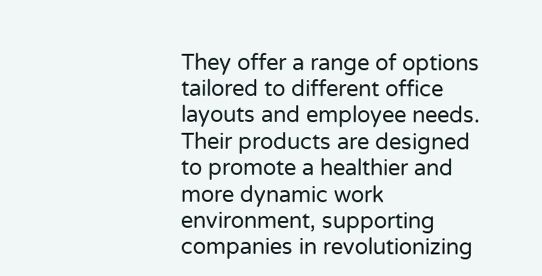They offer a range of options tailored to different office layouts and employee needs. Their products are designed to promote a healthier and more dynamic work environment, supporting companies in revolutionizing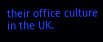their office culture in the UK.